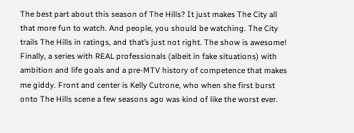The best part about this season of The Hills? It just makes The City all that more fun to watch. And people, you should be watching. The City trails The Hills in ratings, and that’s just not right. The show is awesome! Finally, a series with REAL professionals (albeit in fake situations) with ambition and life goals and a pre-MTV history of competence that makes me giddy. Front and center is Kelly Cutrone, who when she first burst onto The Hills scene a few seasons ago was kind of like the worst ever.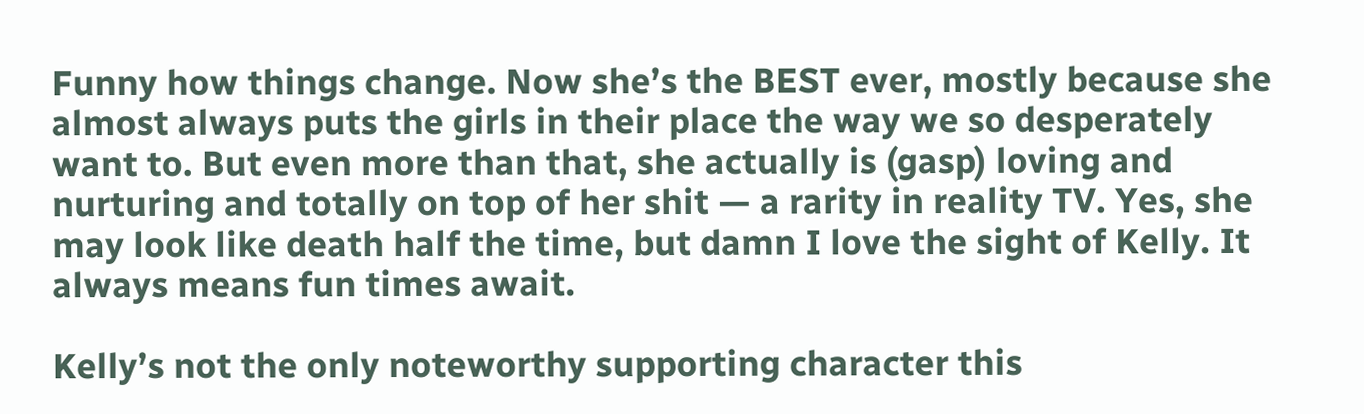Funny how things change. Now she’s the BEST ever, mostly because she almost always puts the girls in their place the way we so desperately want to. But even more than that, she actually is (gasp) loving and nurturing and totally on top of her shit — a rarity in reality TV. Yes, she may look like death half the time, but damn I love the sight of Kelly. It always means fun times await.

Kelly’s not the only noteworthy supporting character this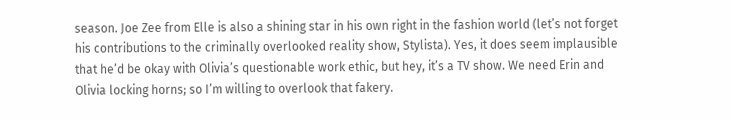season. Joe Zee from Elle is also a shining star in his own right in the fashion world (let’s not forget his contributions to the criminally overlooked reality show, Stylista). Yes, it does seem implausible that he’d be okay with Olivia’s questionable work ethic, but hey, it’s a TV show. We need Erin and Olivia locking horns; so I’m willing to overlook that fakery.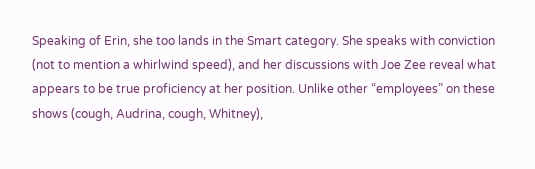Speaking of Erin, she too lands in the Smart category. She speaks with conviction (not to mention a whirlwind speed), and her discussions with Joe Zee reveal what appears to be true proficiency at her position. Unlike other “employees” on these shows (cough, Audrina, cough, Whitney),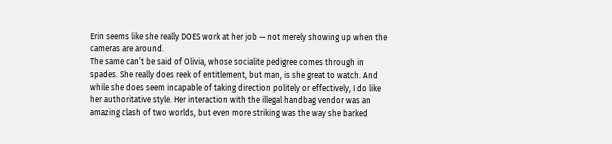Erin seems like she really DOES work at her job — not merely showing up when the cameras are around.
The same can’t be said of Olivia, whose socialite pedigree comes through in spades. She really does reek of entitlement, but man, is she great to watch. And while she does seem incapable of taking direction politely or effectively, I do like her authoritative style. Her interaction with the illegal handbag vendor was an amazing clash of two worlds, but even more striking was the way she barked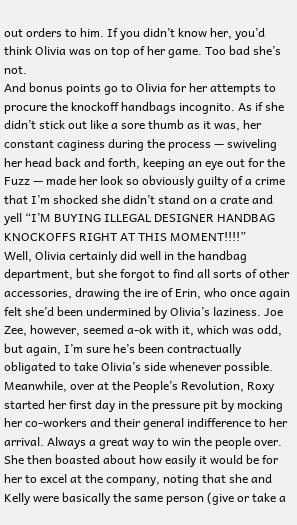out orders to him. If you didn’t know her, you’d think Olivia was on top of her game. Too bad she’s not.
And bonus points go to Olivia for her attempts to procure the knockoff handbags incognito. As if she didn’t stick out like a sore thumb as it was, her constant caginess during the process — swiveling her head back and forth, keeping an eye out for the Fuzz — made her look so obviously guilty of a crime that I’m shocked she didn’t stand on a crate and yell “I’M BUYING ILLEGAL DESIGNER HANDBAG KNOCKOFFS RIGHT AT THIS MOMENT!!!!”
Well, Olivia certainly did well in the handbag department, but she forgot to find all sorts of other accessories, drawing the ire of Erin, who once again felt she’d been undermined by Olivia’s laziness. Joe Zee, however, seemed a-ok with it, which was odd, but again, I’m sure he’s been contractually obligated to take Olivia’s side whenever possible.
Meanwhile, over at the People’s Revolution, Roxy started her first day in the pressure pit by mocking her co-workers and their general indifference to her arrival. Always a great way to win the people over. She then boasted about how easily it would be for her to excel at the company, noting that she and Kelly were basically the same person (give or take a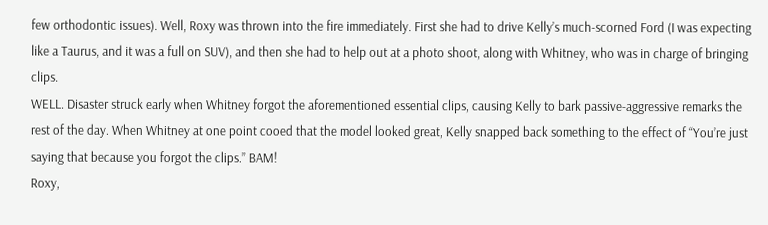few orthodontic issues). Well, Roxy was thrown into the fire immediately. First she had to drive Kelly’s much-scorned Ford (I was expecting like a Taurus, and it was a full on SUV), and then she had to help out at a photo shoot, along with Whitney, who was in charge of bringing clips.
WELL. Disaster struck early when Whitney forgot the aforementioned essential clips, causing Kelly to bark passive-aggressive remarks the rest of the day. When Whitney at one point cooed that the model looked great, Kelly snapped back something to the effect of “You’re just saying that because you forgot the clips.” BAM!
Roxy,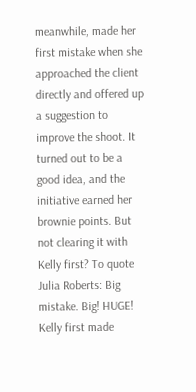meanwhile, made her first mistake when she approached the client directly and offered up a suggestion to improve the shoot. It turned out to be a good idea, and the initiative earned her brownie points. But not clearing it with Kelly first? To quote Julia Roberts: Big mistake. Big! HUGE!
Kelly first made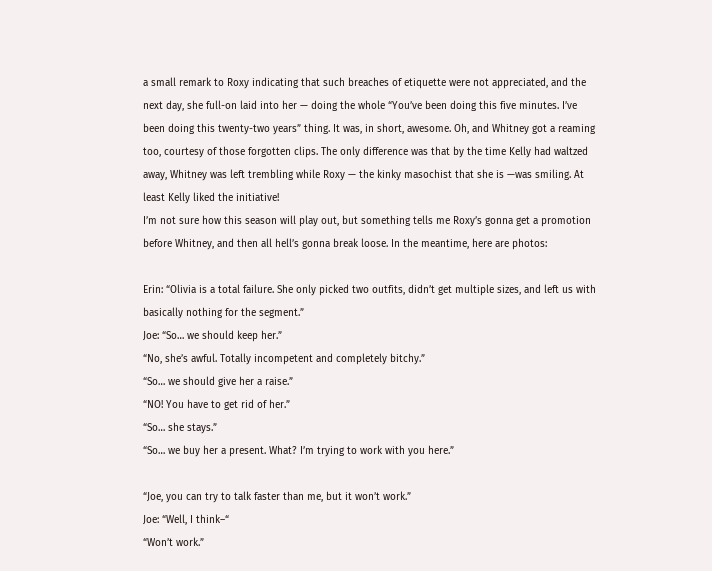a small remark to Roxy indicating that such breaches of etiquette were not appreciated, and the next day, she full-on laid into her — doing the whole “You’ve been doing this five minutes. I’ve been doing this twenty-two years” thing. It was, in short, awesome. Oh, and Whitney got a reaming too, courtesy of those forgotten clips. The only difference was that by the time Kelly had waltzed away, Whitney was left trembling while Roxy — the kinky masochist that she is —was smiling. At least Kelly liked the initiative!
I’m not sure how this season will play out, but something tells me Roxy’s gonna get a promotion before Whitney, and then all hell’s gonna break loose. In the meantime, here are photos:

Erin: “Olivia is a total failure. She only picked two outfits, didn’t get multiple sizes, and left us with basically nothing for the segment.”
Joe: “So… we should keep her.”
“No, she’s awful. Totally incompetent and completely bitchy.”
“So… we should give her a raise.”
“NO! You have to get rid of her.”
“So… she stays.”
“So… we buy her a present. What? I’m trying to work with you here.”

“Joe, you can try to talk faster than me, but it won’t work.”
Joe: “Well, I think–“
“Won’t work.”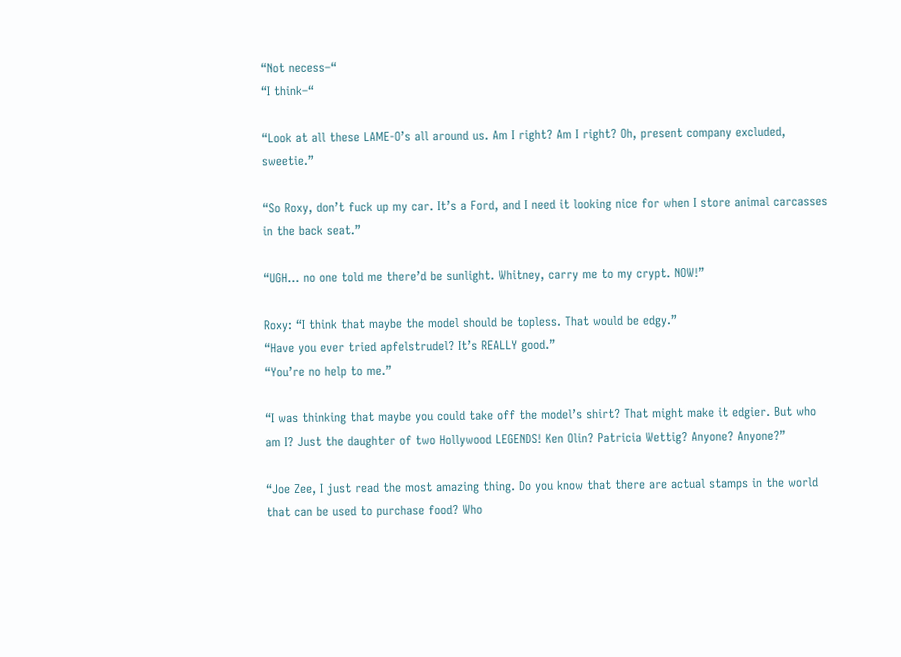“Not necess–“
“I think–“

“Look at all these LAME-O’s all around us. Am I right? Am I right? Oh, present company excluded, sweetie.”

“So Roxy, don’t fuck up my car. It’s a Ford, and I need it looking nice for when I store animal carcasses in the back seat.”

“UGH… no one told me there’d be sunlight. Whitney, carry me to my crypt. NOW!”

Roxy: “I think that maybe the model should be topless. That would be edgy.”
“Have you ever tried apfelstrudel? It’s REALLY good.”
“You’re no help to me.”

“I was thinking that maybe you could take off the model’s shirt? That might make it edgier. But who am I? Just the daughter of two Hollywood LEGENDS! Ken Olin? Patricia Wettig? Anyone? Anyone?”

“Joe Zee, I just read the most amazing thing. Do you know that there are actual stamps in the world that can be used to purchase food? Who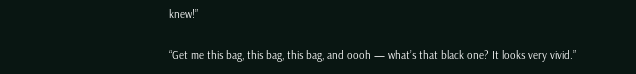knew!”

“Get me this bag, this bag, this bag, and oooh — what’s that black one? It looks very vivid.”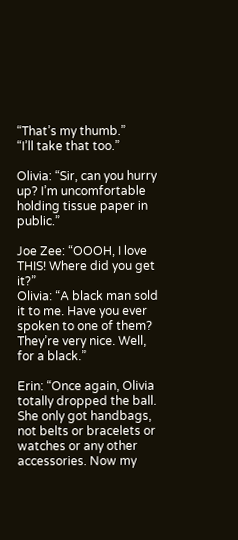“That’s my thumb.”
“I’ll take that too.”

Olivia: “Sir, can you hurry up? I’m uncomfortable holding tissue paper in public.”

Joe Zee: “OOOH, I love THIS! Where did you get it?”
Olivia: “A black man sold it to me. Have you ever spoken to one of them? They’re very nice. Well, for a black.”

Erin: “Once again, Olivia totally dropped the ball. She only got handbags, not belts or bracelets or watches or any other accessories. Now my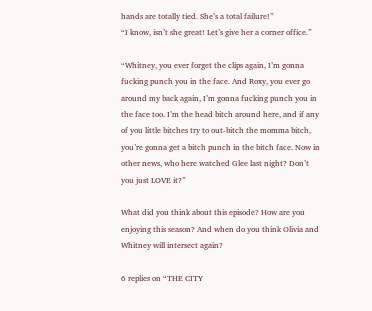hands are totally tied. She’s a total failure!”
“I know, isn’t she great! Let’s give her a corner office.”

“Whitney, you ever forget the clips again, I’m gonna fucking punch you in the face. And Roxy, you ever go around my back again, I’m gonna fucking punch you in the face too. I’m the head bitch around here, and if any of you little bitches try to out-bitch the momma bitch, you’re gonna get a bitch punch in the bitch face. Now in other news, who here watched Glee last night? Don’t you just LOVE it?”

What did you think about this episode? How are you enjoying this season? And when do you think Olivia and Whitney will intersect again?

6 replies on “THE CITY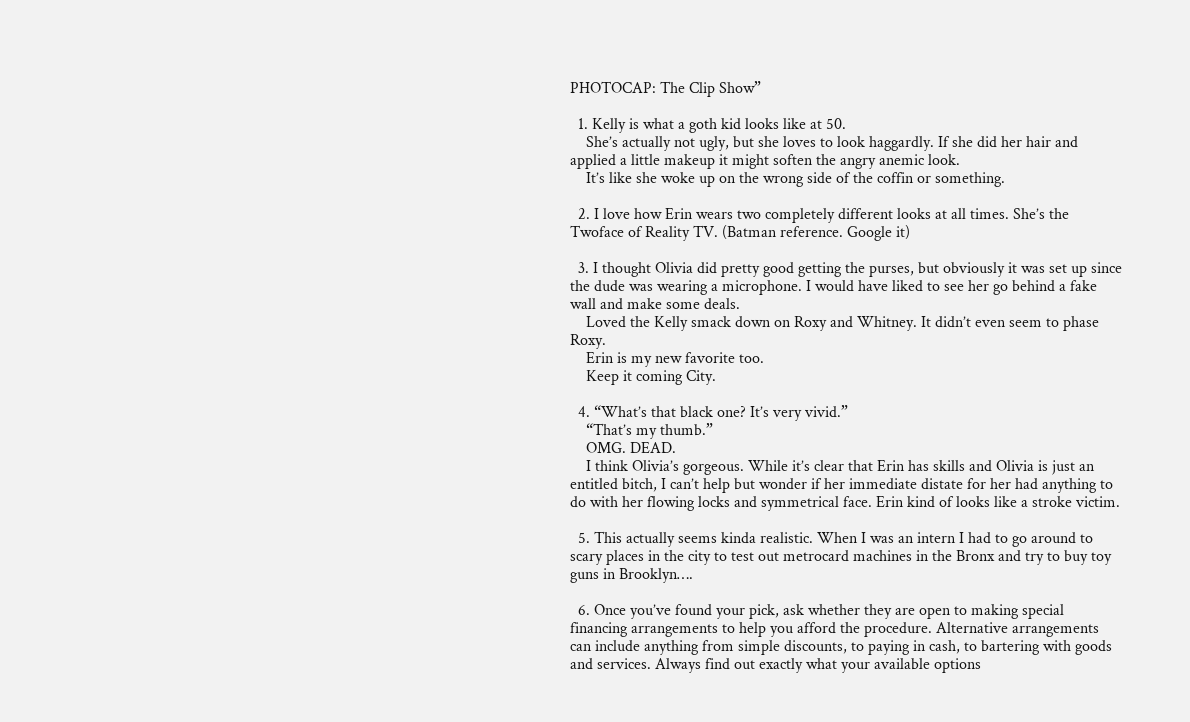PHOTOCAP: The Clip Show”

  1. Kelly is what a goth kid looks like at 50.
    She’s actually not ugly, but she loves to look haggardly. If she did her hair and applied a little makeup it might soften the angry anemic look.
    It’s like she woke up on the wrong side of the coffin or something.

  2. I love how Erin wears two completely different looks at all times. She’s the Twoface of Reality TV. (Batman reference. Google it)

  3. I thought Olivia did pretty good getting the purses, but obviously it was set up since the dude was wearing a microphone. I would have liked to see her go behind a fake wall and make some deals.
    Loved the Kelly smack down on Roxy and Whitney. It didn’t even seem to phase Roxy.
    Erin is my new favorite too.
    Keep it coming City.

  4. “What’s that black one? It’s very vivid.”
    “That’s my thumb.”
    OMG. DEAD.
    I think Olivia’s gorgeous. While it’s clear that Erin has skills and Olivia is just an entitled bitch, I can’t help but wonder if her immediate distate for her had anything to do with her flowing locks and symmetrical face. Erin kind of looks like a stroke victim.

  5. This actually seems kinda realistic. When I was an intern I had to go around to scary places in the city to test out metrocard machines in the Bronx and try to buy toy guns in Brooklyn….

  6. Once you’ve found your pick, ask whether they are open to making special financing arrangements to help you afford the procedure. Alternative arrangements can include anything from simple discounts, to paying in cash, to bartering with goods and services. Always find out exactly what your available options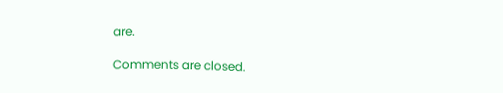are.

Comments are closed.